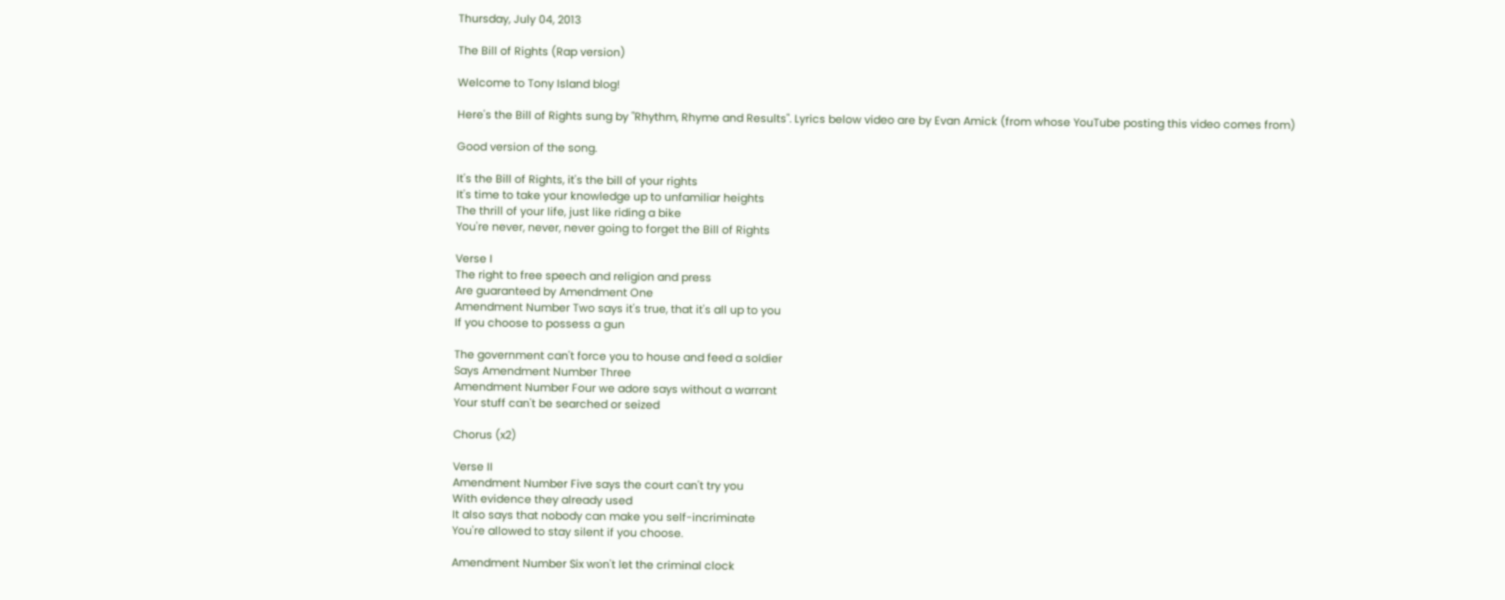Thursday, July 04, 2013

The Bill of Rights (Rap version)

Welcome to Tony Island blog!

Here's the Bill of Rights sung by "Rhythm, Rhyme and Results". Lyrics below video are by Evan Amick (from whose YouTube posting this video comes from)

Good version of the song.

It's the Bill of Rights, it's the bill of your rights
It's time to take your knowledge up to unfamiliar heights
The thrill of your life, just like riding a bike
You're never, never, never going to forget the Bill of Rights

Verse I
The right to free speech and religion and press
Are guaranteed by Amendment One
Amendment Number Two says it's true, that it's all up to you
If you choose to possess a gun

The government can't force you to house and feed a soldier
Says Amendment Number Three
Amendment Number Four we adore says without a warrant
Your stuff can't be searched or seized

Chorus (x2)

Verse II
Amendment Number Five says the court can't try you
With evidence they already used
It also says that nobody can make you self-incriminate
You're allowed to stay silent if you choose.

Amendment Number Six won't let the criminal clock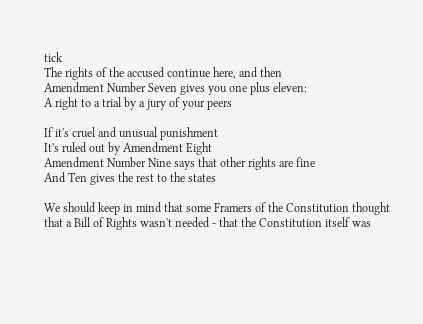tick
The rights of the accused continue here, and then
Amendment Number Seven gives you one plus eleven:
A right to a trial by a jury of your peers

If it's cruel and unusual punishment
It's ruled out by Amendment Eight
Amendment Number Nine says that other rights are fine
And Ten gives the rest to the states

We should keep in mind that some Framers of the Constitution thought that a Bill of Rights wasn't needed - that the Constitution itself was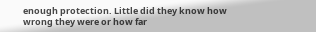enough protection. Little did they know how wrong they were or how far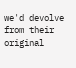we'd devolve from their original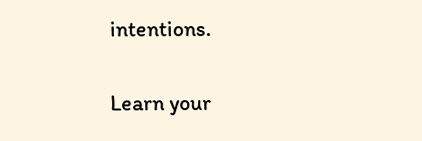intentions.

Learn your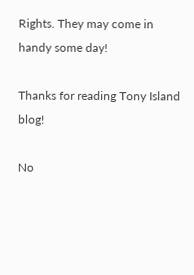Rights. They may come in handy some day!

Thanks for reading Tony Island blog!

No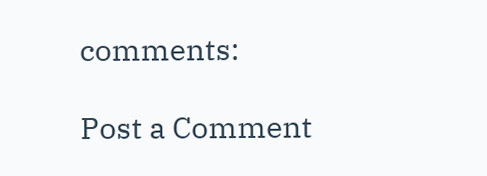comments:

Post a Comment